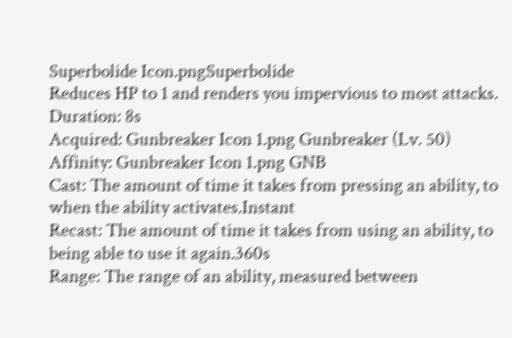Superbolide Icon.pngSuperbolide
Reduces HP to 1 and renders you impervious to most attacks.
Duration: 8s
Acquired: Gunbreaker Icon 1.png Gunbreaker (Lv. 50)
Affinity: Gunbreaker Icon 1.png GNB
Cast: The amount of time it takes from pressing an ability, to when the ability activates.Instant
Recast: The amount of time it takes from using an ability, to being able to use it again.360s
Range: The range of an ability, measured between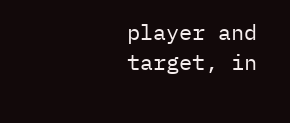player and target, in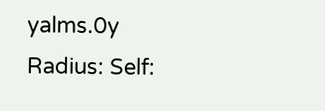yalms.0y
Radius: Self: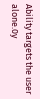Ability targets the user alone.0y